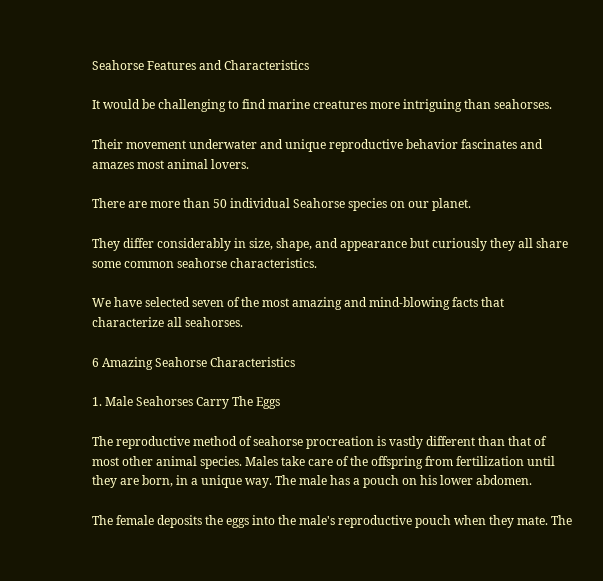Seahorse Features and Characteristics

It would be challenging to find marine creatures more intriguing than seahorses.

Their movement underwater and unique reproductive behavior fascinates and amazes most animal lovers.

There are more than 50 individual Seahorse species on our planet.

They differ considerably in size, shape, and appearance but curiously they all share some common seahorse characteristics.

We have selected seven of the most amazing and mind-blowing facts that characterize all seahorses.

6 Amazing Seahorse Characteristics

1. Male Seahorses Carry The Eggs

The reproductive method of seahorse procreation is vastly different than that of most other animal species. Males take care of the offspring from fertilization until they are born, in a unique way. The male has a pouch on his lower abdomen.

The female deposits the eggs into the male's reproductive pouch when they mate. The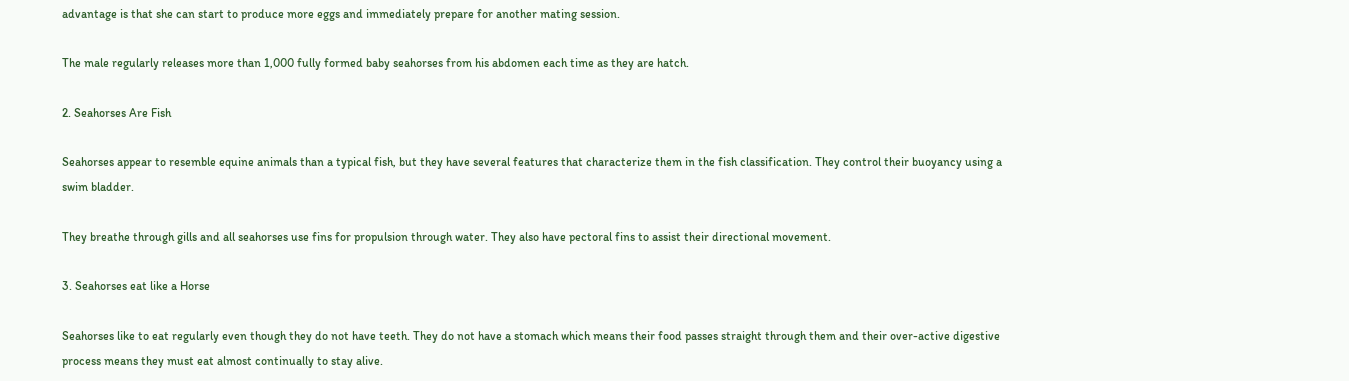advantage is that she can start to produce more eggs and immediately prepare for another mating session.

The male regularly releases more than 1,000 fully formed baby seahorses from his abdomen each time as they are hatch.

2. Seahorses Are Fish

Seahorses appear to resemble equine animals than a typical fish, but they have several features that characterize them in the fish classification. They control their buoyancy using a swim bladder.

They breathe through gills and all seahorses use fins for propulsion through water. They also have pectoral fins to assist their directional movement.

3. Seahorses eat like a Horse

Seahorses like to eat regularly even though they do not have teeth. They do not have a stomach which means their food passes straight through them and their over-active digestive process means they must eat almost continually to stay alive.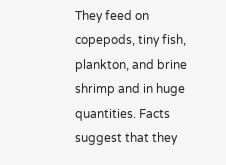They feed on copepods, tiny fish, plankton, and brine shrimp and in huge quantities. Facts suggest that they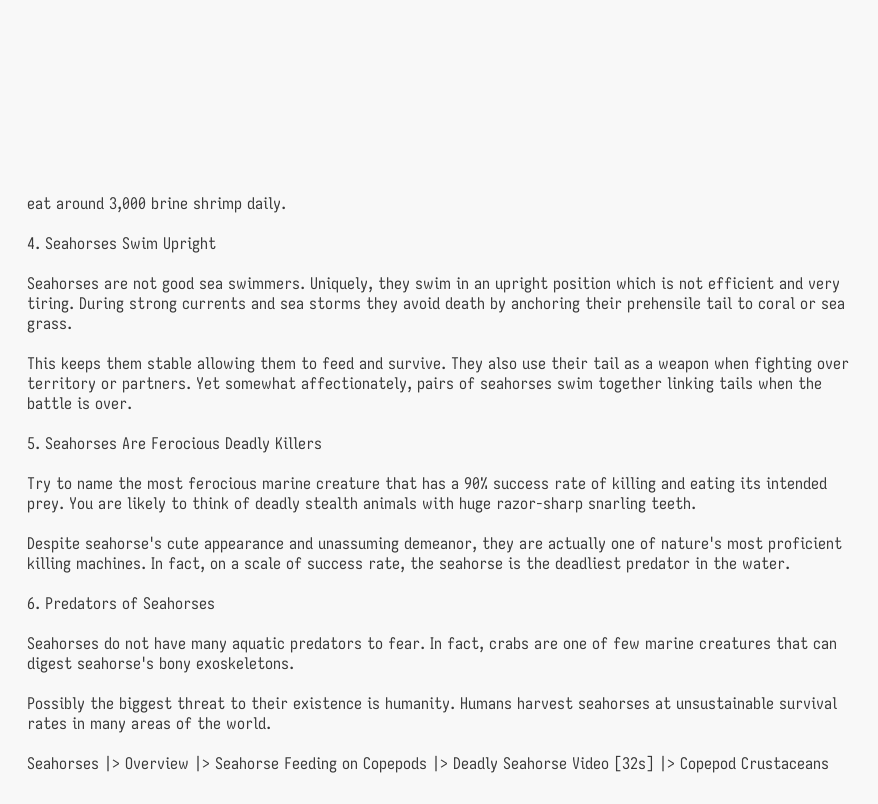eat around 3,000 brine shrimp daily.

4. Seahorses Swim Upright

Seahorses are not good sea swimmers. Uniquely, they swim in an upright position which is not efficient and very tiring. During strong currents and sea storms they avoid death by anchoring their prehensile tail to coral or sea grass.

This keeps them stable allowing them to feed and survive. They also use their tail as a weapon when fighting over territory or partners. Yet somewhat affectionately, pairs of seahorses swim together linking tails when the battle is over.

5. Seahorses Are Ferocious Deadly Killers

Try to name the most ferocious marine creature that has a 90% success rate of killing and eating its intended prey. You are likely to think of deadly stealth animals with huge razor-sharp snarling teeth.

Despite seahorse's cute appearance and unassuming demeanor, they are actually one of nature's most proficient killing machines. In fact, on a scale of success rate, the seahorse is the deadliest predator in the water.

6. Predators of Seahorses

Seahorses do not have many aquatic predators to fear. In fact, crabs are one of few marine creatures that can digest seahorse's bony exoskeletons.

Possibly the biggest threat to their existence is humanity. Humans harvest seahorses at unsustainable survival rates in many areas of the world.

Seahorses |> Overview |> Seahorse Feeding on Copepods |> Deadly Seahorse Video [32s] |> Copepod Crustaceans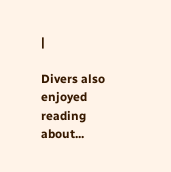|

Divers also enjoyed reading about...